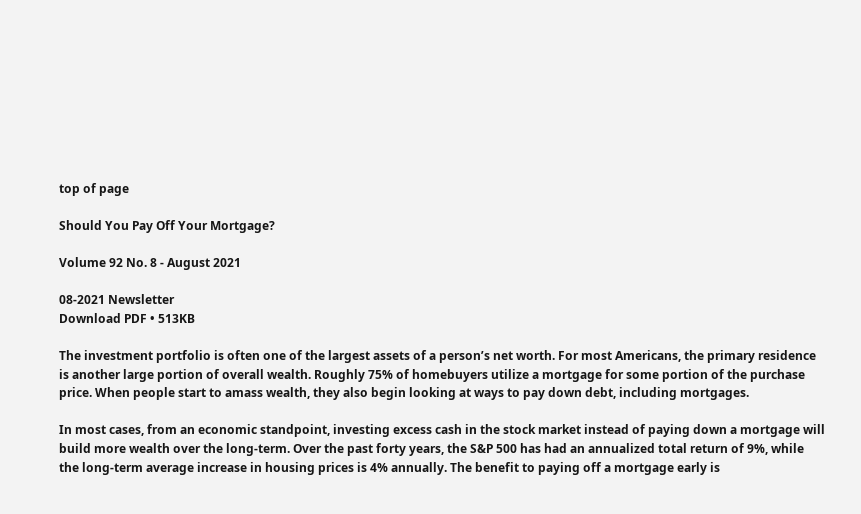top of page

Should You Pay Off Your Mortgage?

Volume 92 No. 8 - August 2021

08-2021 Newsletter
Download PDF • 513KB

The investment portfolio is often one of the largest assets of a person’s net worth. For most Americans, the primary residence is another large portion of overall wealth. Roughly 75% of homebuyers utilize a mortgage for some portion of the purchase price. When people start to amass wealth, they also begin looking at ways to pay down debt, including mortgages.

In most cases, from an economic standpoint, investing excess cash in the stock market instead of paying down a mortgage will build more wealth over the long-term. Over the past forty years, the S&P 500 has had an annualized total return of 9%, while the long-term average increase in housing prices is 4% annually. The benefit to paying off a mortgage early is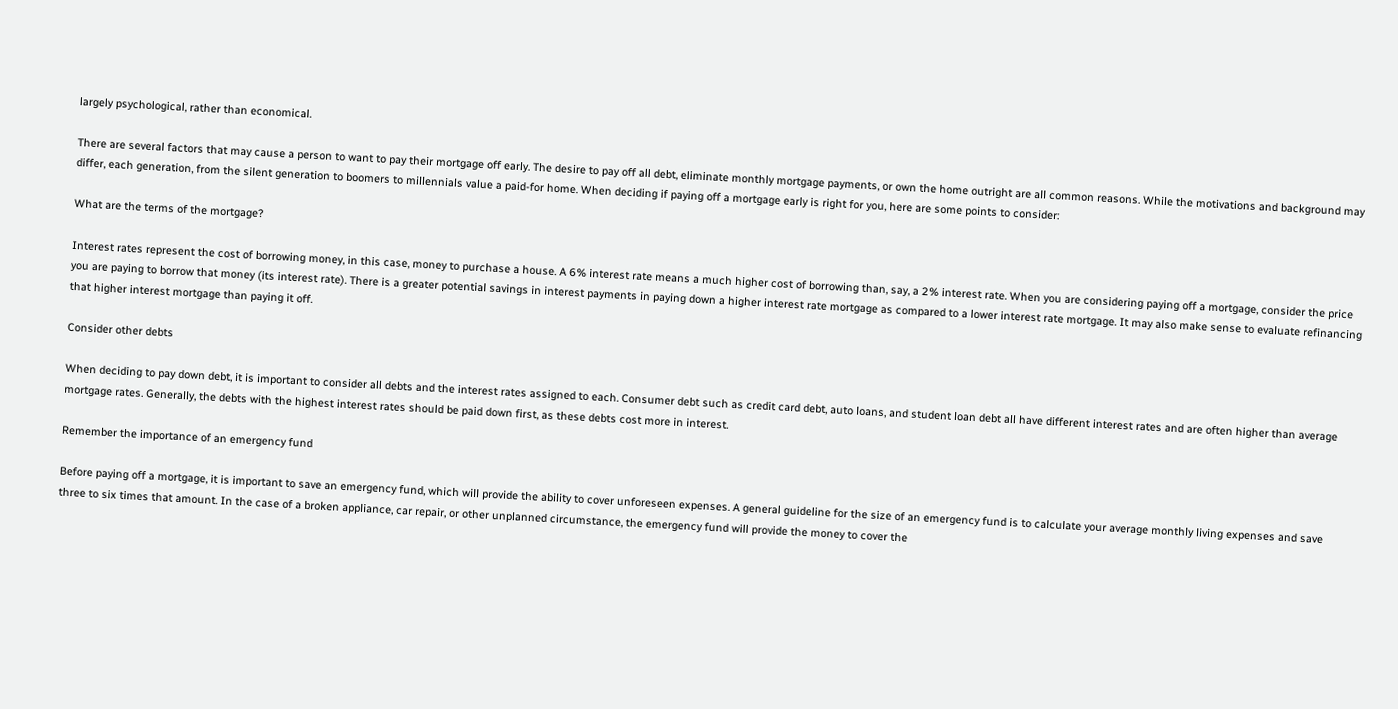largely psychological, rather than economical.

There are several factors that may cause a person to want to pay their mortgage off early. The desire to pay off all debt, eliminate monthly mortgage payments, or own the home outright are all common reasons. While the motivations and background may differ, each generation, from the silent generation to boomers to millennials value a paid-for home. When deciding if paying off a mortgage early is right for you, here are some points to consider:

What are the terms of the mortgage?

Interest rates represent the cost of borrowing money, in this case, money to purchase a house. A 6% interest rate means a much higher cost of borrowing than, say, a 2% interest rate. When you are considering paying off a mortgage, consider the price you are paying to borrow that money (its interest rate). There is a greater potential savings in interest payments in paying down a higher interest rate mortgage as compared to a lower interest rate mortgage. It may also make sense to evaluate refinancing that higher interest mortgage than paying it off.

Consider other debts

When deciding to pay down debt, it is important to consider all debts and the interest rates assigned to each. Consumer debt such as credit card debt, auto loans, and student loan debt all have different interest rates and are often higher than average mortgage rates. Generally, the debts with the highest interest rates should be paid down first, as these debts cost more in interest.

Remember the importance of an emergency fund

Before paying off a mortgage, it is important to save an emergency fund, which will provide the ability to cover unforeseen expenses. A general guideline for the size of an emergency fund is to calculate your average monthly living expenses and save three to six times that amount. In the case of a broken appliance, car repair, or other unplanned circumstance, the emergency fund will provide the money to cover the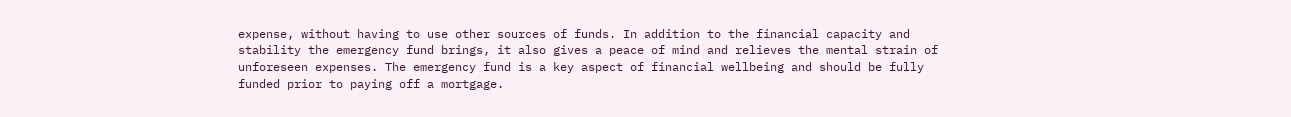expense, without having to use other sources of funds. In addition to the financial capacity and stability the emergency fund brings, it also gives a peace of mind and relieves the mental strain of unforeseen expenses. The emergency fund is a key aspect of financial wellbeing and should be fully funded prior to paying off a mortgage.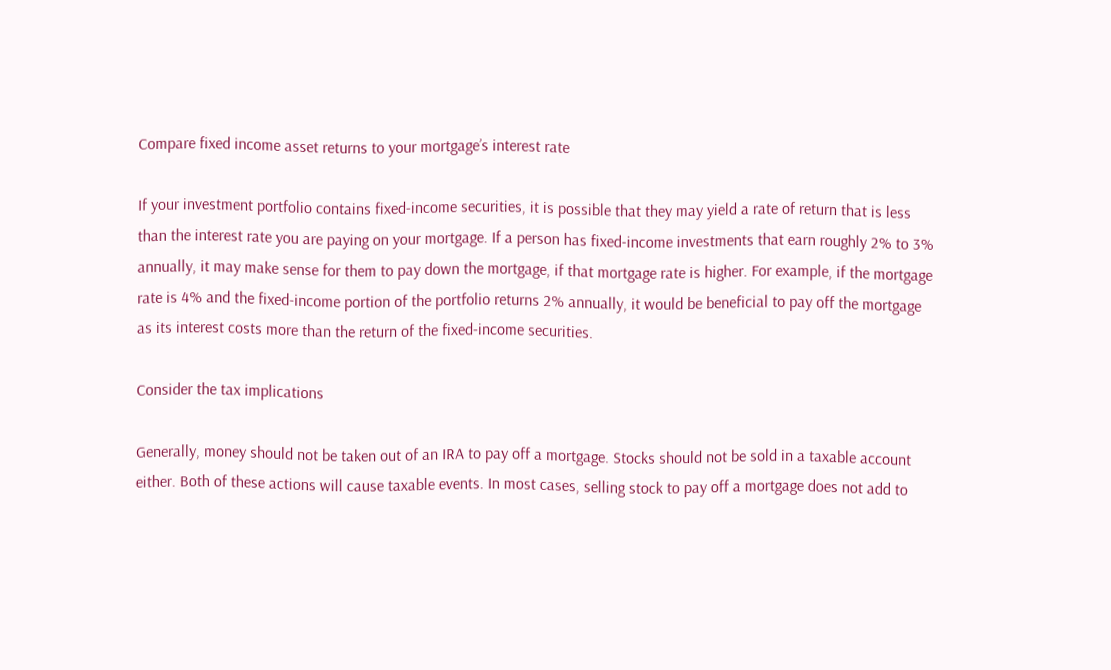Compare fixed income asset returns to your mortgage’s interest rate

If your investment portfolio contains fixed-income securities, it is possible that they may yield a rate of return that is less than the interest rate you are paying on your mortgage. If a person has fixed-income investments that earn roughly 2% to 3% annually, it may make sense for them to pay down the mortgage, if that mortgage rate is higher. For example, if the mortgage rate is 4% and the fixed-income portion of the portfolio returns 2% annually, it would be beneficial to pay off the mortgage as its interest costs more than the return of the fixed-income securities.

Consider the tax implications

Generally, money should not be taken out of an IRA to pay off a mortgage. Stocks should not be sold in a taxable account either. Both of these actions will cause taxable events. In most cases, selling stock to pay off a mortgage does not add to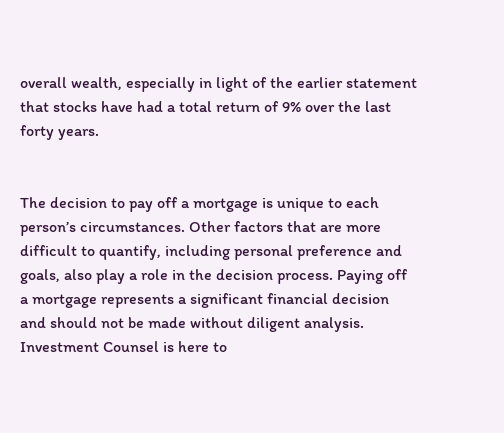overall wealth, especially in light of the earlier statement that stocks have had a total return of 9% over the last forty years.


The decision to pay off a mortgage is unique to each person’s circumstances. Other factors that are more difficult to quantify, including personal preference and goals, also play a role in the decision process. Paying off a mortgage represents a significant financial decision and should not be made without diligent analysis. Investment Counsel is here to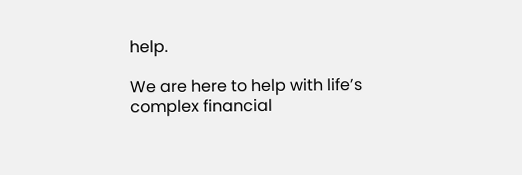help.

We are here to help with life’s complex financial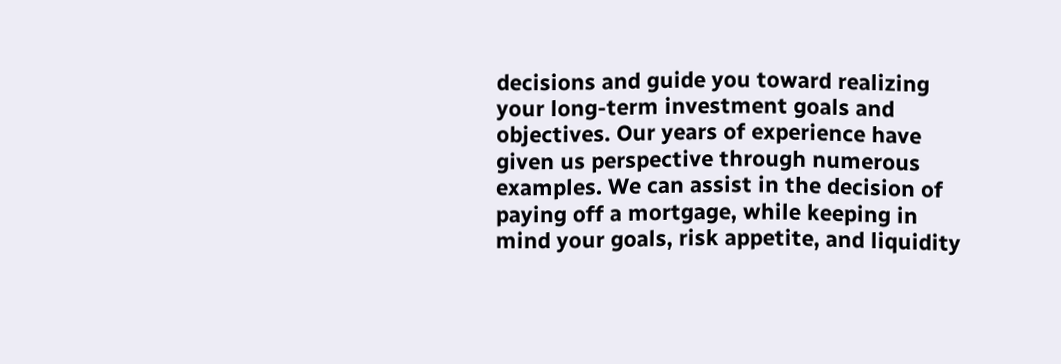decisions and guide you toward realizing your long-term investment goals and objectives. Our years of experience have given us perspective through numerous examples. We can assist in the decision of paying off a mortgage, while keeping in mind your goals, risk appetite, and liquidity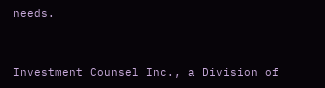needs.


Investment Counsel Inc., a Division of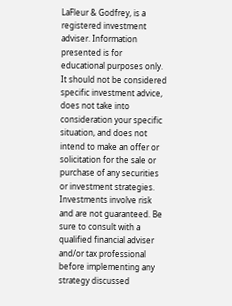LaFleur & Godfrey, is a registered investment adviser. Information presented is for educational purposes only. It should not be considered specific investment advice, does not take into consideration your specific situation, and does not intend to make an offer or solicitation for the sale or purchase of any securities or investment strategies. Investments involve risk and are not guaranteed. Be sure to consult with a qualified financial adviser and/or tax professional before implementing any strategy discussed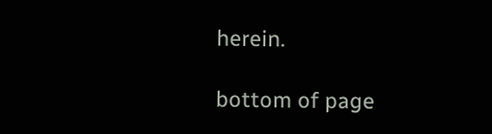herein.

bottom of page